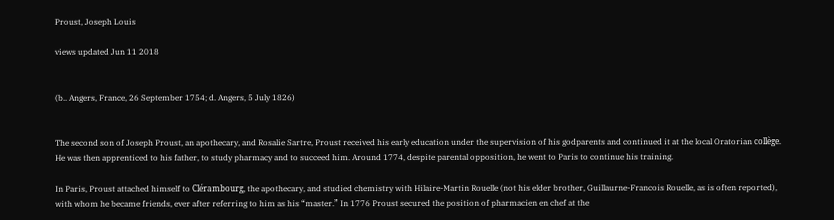Proust, Joseph Louis

views updated Jun 11 2018


(b.. Angers, France, 26 September 1754; d. Angers, 5 July 1826)


The second son of Joseph Proust, an apothecary, and Rosalie Sartre, Proust received his early education under the supervision of his godparents and continued it at the local Oratorian collège. He was then apprenticed to his father, to study pharmacy and to succeed him. Around 1774, despite parental opposition, he went to Paris to continue his training.

In Paris, Proust attached himself to Clérambourg, the apothecary, and studied chemistry with Hilaire-Martin Rouelle (not his elder brother, Guillaurne-Francois Rouelle, as is often reported), with whom he became friends, ever after referring to him as his “master.” In 1776 Proust secured the position of pharmacien en chef at the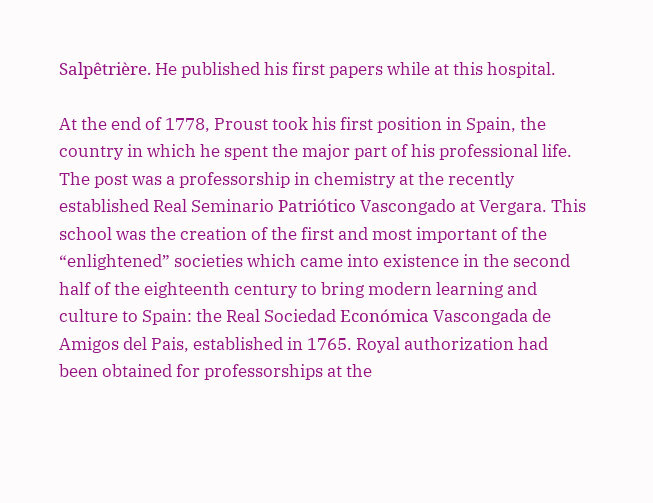Salpêtrière. He published his first papers while at this hospital.

At the end of 1778, Proust took his first position in Spain, the country in which he spent the major part of his professional life. The post was a professorship in chemistry at the recently established Real Seminario Patriótico Vascongado at Vergara. This school was the creation of the first and most important of the “enlightened” societies which came into existence in the second half of the eighteenth century to bring modern learning and culture to Spain: the Real Sociedad Económica Vascongada de Amigos del Pais, established in 1765. Royal authorization had been obtained for professorships at the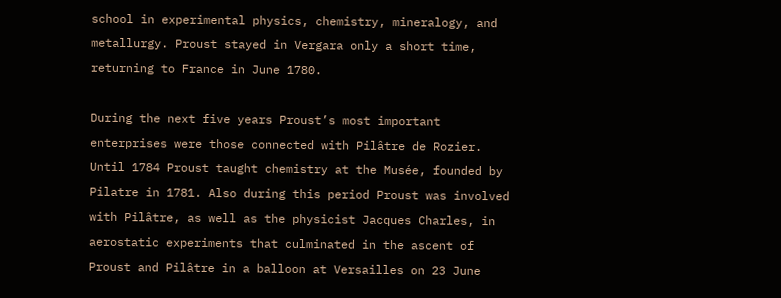school in experimental physics, chemistry, mineralogy, and metallurgy. Proust stayed in Vergara only a short time, returning to France in June 1780.

During the next five years Proust’s most important enterprises were those connected with Pilâtre de Rozier. Until 1784 Proust taught chemistry at the Musée, founded by Pilatre in 1781. Also during this period Proust was involved with Pilâtre, as well as the physicist Jacques Charles, in aerostatic experiments that culminated in the ascent of Proust and Pilâtre in a balloon at Versailles on 23 June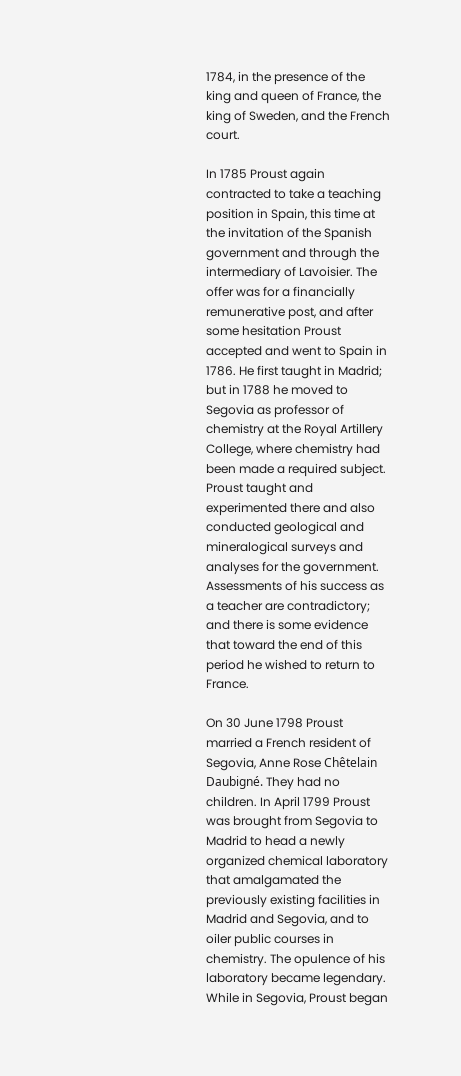1784, in the presence of the king and queen of France, the king of Sweden, and the French court.

In 1785 Proust again contracted to take a teaching position in Spain, this time at the invitation of the Spanish government and through the intermediary of Lavoisier. The offer was for a financially remunerative post, and after some hesitation Proust accepted and went to Spain in 1786. He first taught in Madrid; but in 1788 he moved to Segovia as professor of chemistry at the Royal Artillery College, where chemistry had been made a required subject. Proust taught and experimented there and also conducted geological and mineralogical surveys and analyses for the government. Assessments of his success as a teacher are contradictory; and there is some evidence that toward the end of this period he wished to return to France.

On 30 June 1798 Proust married a French resident of Segovia, Anne Rose Chêtelain Daubigné. They had no children. In April 1799 Proust was brought from Segovia to Madrid to head a newly organized chemical laboratory that amalgamated the previously existing facilities in Madrid and Segovia, and to oiler public courses in chemistry. The opulence of his laboratory became legendary. While in Segovia, Proust began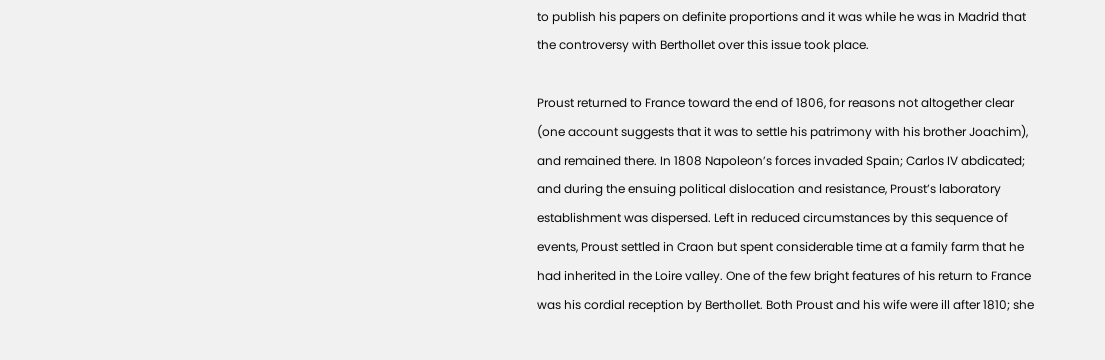to publish his papers on definite proportions and it was while he was in Madrid that the controversy with Berthollet over this issue took place.

Proust returned to France toward the end of 1806, for reasons not altogether clear (one account suggests that it was to settle his patrimony with his brother Joachim), and remained there. In 1808 Napoleon’s forces invaded Spain; Carlos IV abdicated; and during the ensuing political dislocation and resistance, Proust’s laboratory establishment was dispersed. Left in reduced circumstances by this sequence of events, Proust settled in Craon but spent considerable time at a family farm that he had inherited in the Loire valley. One of the few bright features of his return to France was his cordial reception by Berthollet. Both Proust and his wife were ill after 1810; she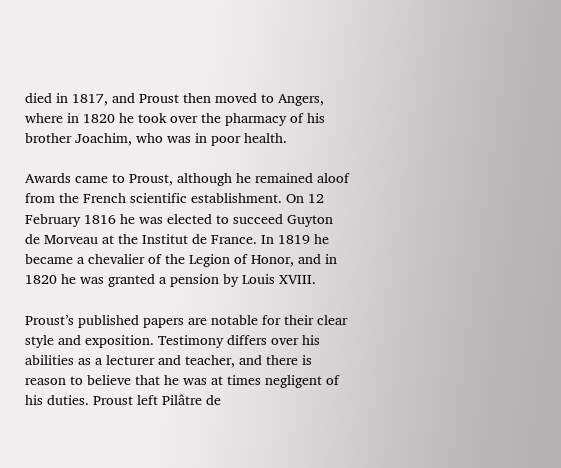died in 1817, and Proust then moved to Angers, where in 1820 he took over the pharmacy of his brother Joachim, who was in poor health.

Awards came to Proust, although he remained aloof from the French scientific establishment. On 12 February 1816 he was elected to succeed Guyton de Morveau at the Institut de France. In 1819 he became a chevalier of the Legion of Honor, and in 1820 he was granted a pension by Louis XVIII.

Proust’s published papers are notable for their clear style and exposition. Testimony differs over his abilities as a lecturer and teacher, and there is reason to believe that he was at times negligent of his duties. Proust left Pilâtre de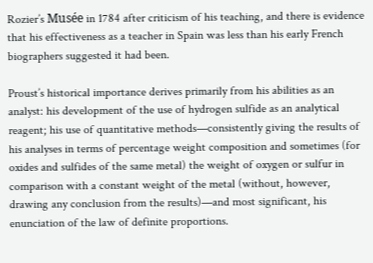Rozier’s Musée in 1784 after criticism of his teaching, and there is evidence that his effectiveness as a teacher in Spain was less than his early French biographers suggested it had been.

Proust’s historical importance derives primarily from his abilities as an analyst: his development of the use of hydrogen sulfide as an analytical reagent; his use of quantitative methods—consistently giving the results of his analyses in terms of percentage weight composition and sometimes (for oxides and sulfides of the same metal) the weight of oxygen or sulfur in comparison with a constant weight of the metal (without, however, drawing any conclusion from the results)—and most significant, his enunciation of the law of definite proportions.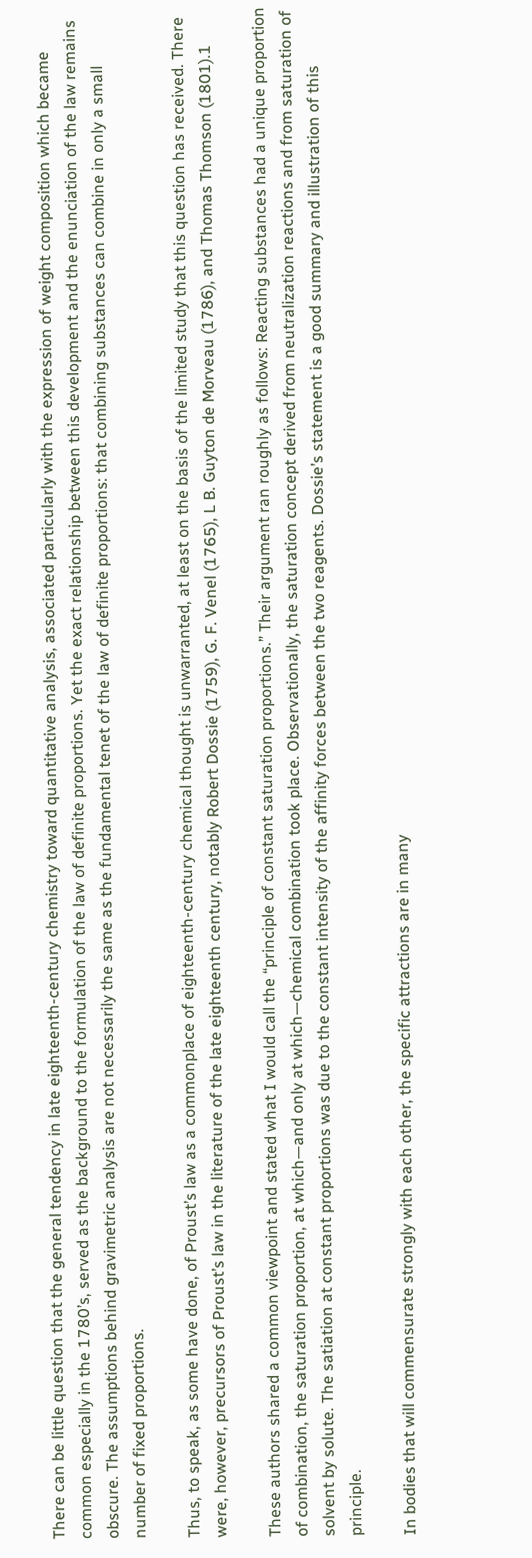There can be little question that the general tendency in late eighteenth-century chemistry toward quantitative analysis, associated particularly with the expression of weight composition which became common especially in the 1780’s, served as the background to the formulation of the law of definite proportions. Yet the exact relationship between this development and the enunciation of the law remains obscure. The assumptions behind gravimetric analysis are not necessarily the same as the fundamental tenet of the law of definite proportions: that combining substances can combine in only a small number of fixed proportions.

Thus, to speak, as some have done, of Proust’s law as a commonplace of eighteenth-century chemical thought is unwarranted, at least on the basis of the limited study that this question has received. There were, however, precursors of Proust’s law in the literature of the late eighteenth century, notably Robert Dossie (1759), G. F. Venel (1765), L B. Guyton de Morveau (1786), and Thomas Thomson (1801).1

These authors shared a common viewpoint and stated what I would call the “principle of constant saturation proportions.” Their argument ran roughly as follows: Reacting substances had a unique proportion of combination, the saturation proportion, at which—and only at which—chemical combination took place. Observationally, the saturation concept derived from neutralization reactions and from saturation of solvent by solute. The satiation at constant proportions was due to the constant intensity of the affinity forces between the two reagents. Dossie’s statement is a good summary and illustration of this principle.

In bodies that will commensurate strongly with each other, the specific attractions are in many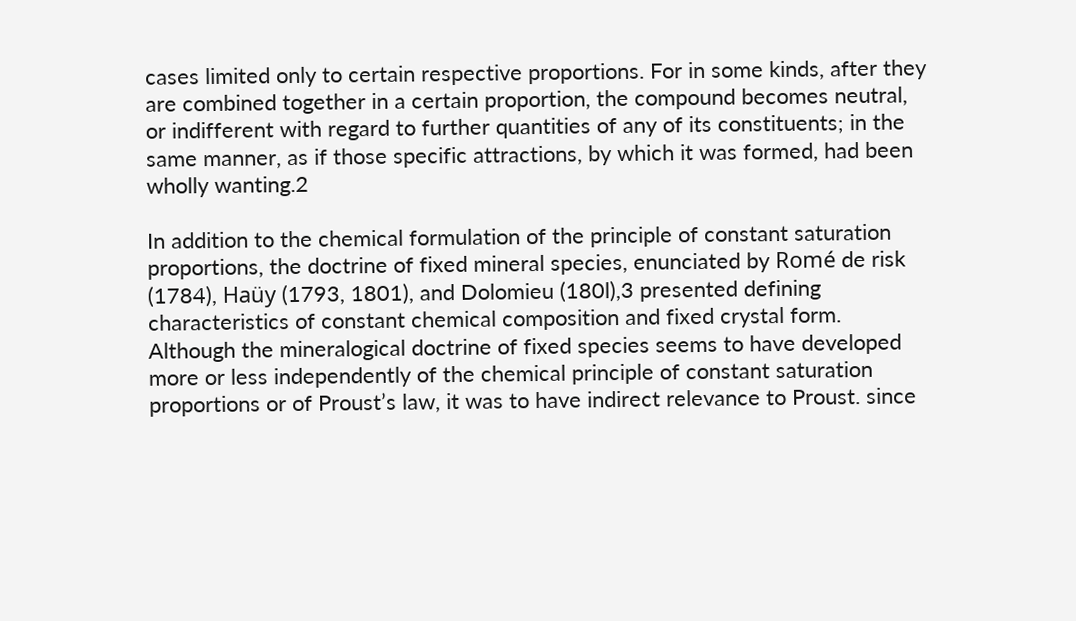cases limited only to certain respective proportions. For in some kinds, after they are combined together in a certain proportion, the compound becomes neutral, or indifferent with regard to further quantities of any of its constituents; in the same manner, as if those specific attractions, by which it was formed, had been wholly wanting.2

In addition to the chemical formulation of the principle of constant saturation proportions, the doctrine of fixed mineral species, enunciated by Romé de risk (1784), Haüy (1793, 1801), and Dolomieu (180l),3 presented defining characteristics of constant chemical composition and fixed crystal form. Although the mineralogical doctrine of fixed species seems to have developed more or less independently of the chemical principle of constant saturation proportions or of Proust’s law, it was to have indirect relevance to Proust. since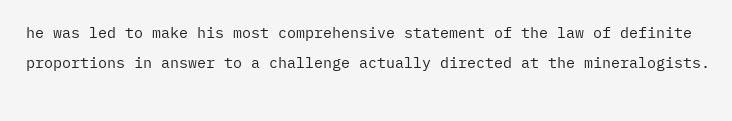he was led to make his most comprehensive statement of the law of definite proportions in answer to a challenge actually directed at the mineralogists.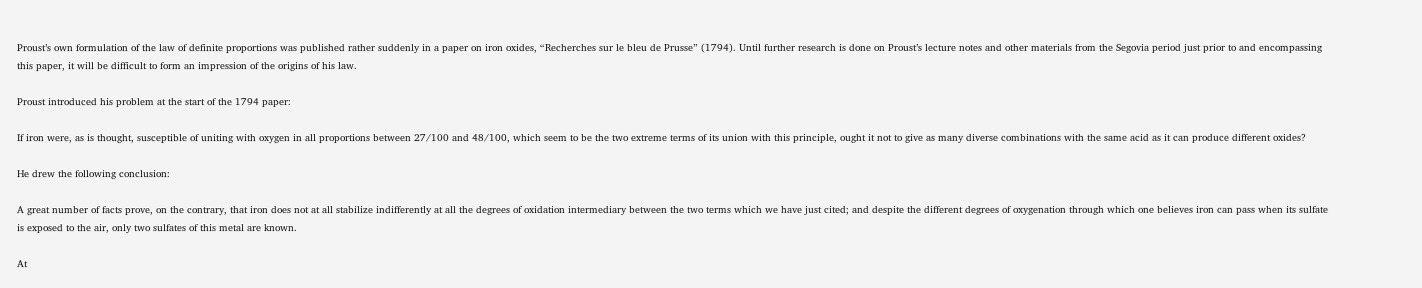Proust’s own formulation of the law of definite proportions was published rather suddenly in a paper on iron oxides, “Recherches sur le bleu de Prusse” (1794). Until further research is done on Proust’s lecture notes and other materials from the Segovia period just prior to and encompassing this paper, it will be difficult to form an impression of the origins of his law.

Proust introduced his problem at the start of the 1794 paper:

If iron were, as is thought, susceptible of uniting with oxygen in all proportions between 27/100 and 48/100, which seem to be the two extreme terms of its union with this principle, ought it not to give as many diverse combinations with the same acid as it can produce different oxides?

He drew the following conclusion:

A great number of facts prove, on the contrary, that iron does not at all stabilize indifferently at all the degrees of oxidation intermediary between the two terms which we have just cited; and despite the different degrees of oxygenation through which one believes iron can pass when its sulfate is exposed to the air, only two sulfates of this metal are known.

At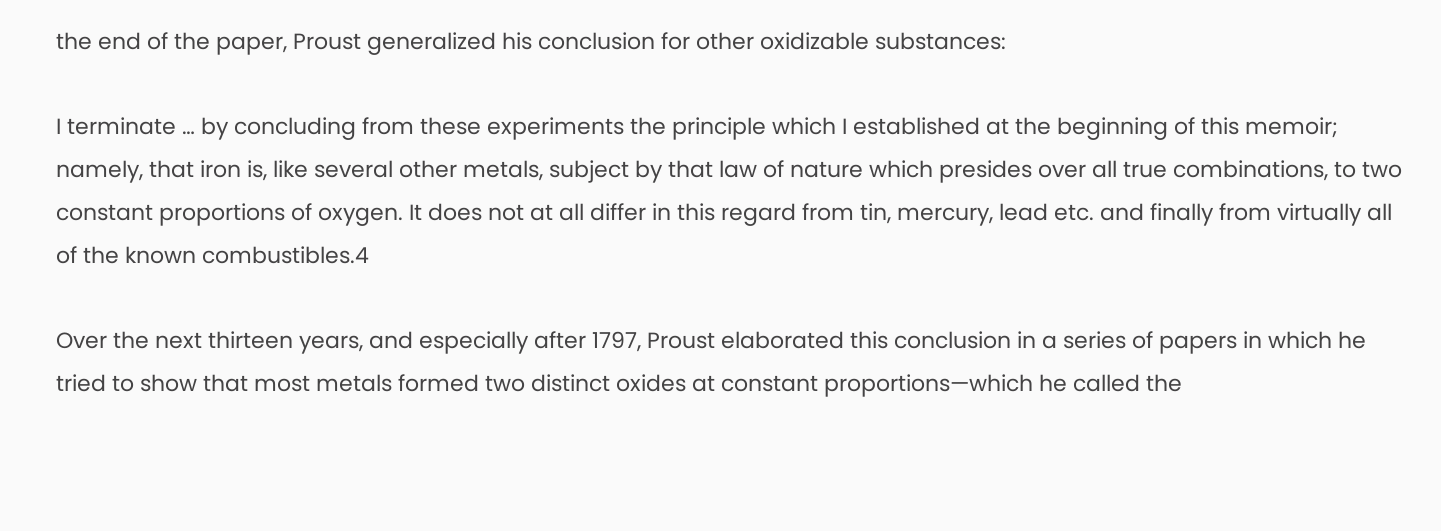the end of the paper, Proust generalized his conclusion for other oxidizable substances:

I terminate … by concluding from these experiments the principle which I established at the beginning of this memoir; namely, that iron is, like several other metals, subject by that law of nature which presides over all true combinations, to two constant proportions of oxygen. It does not at all differ in this regard from tin, mercury, lead etc. and finally from virtually all of the known combustibles.4

Over the next thirteen years, and especially after 1797, Proust elaborated this conclusion in a series of papers in which he tried to show that most metals formed two distinct oxides at constant proportions—which he called the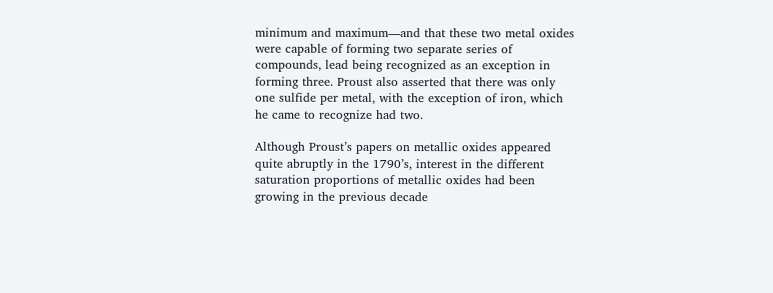minimum and maximum—and that these two metal oxides were capable of forming two separate series of compounds, lead being recognized as an exception in forming three. Proust also asserted that there was only one sulfide per metal, with the exception of iron, which he came to recognize had two.

Although Proust’s papers on metallic oxides appeared quite abruptly in the 1790’s, interest in the different saturation proportions of metallic oxides had been growing in the previous decade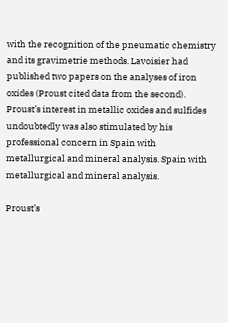with the recognition of the pneumatic chemistry and its gravimetrie methods. Lavoisier had published two papers on the analyses of iron oxides (Proust cited data from the second). Proust’s interest in metallic oxides and sulfides undoubtedly was also stimulated by his professional concern in Spain with metallurgical and mineral analysis. Spain with metallurgical and mineral analysis.

Proust’s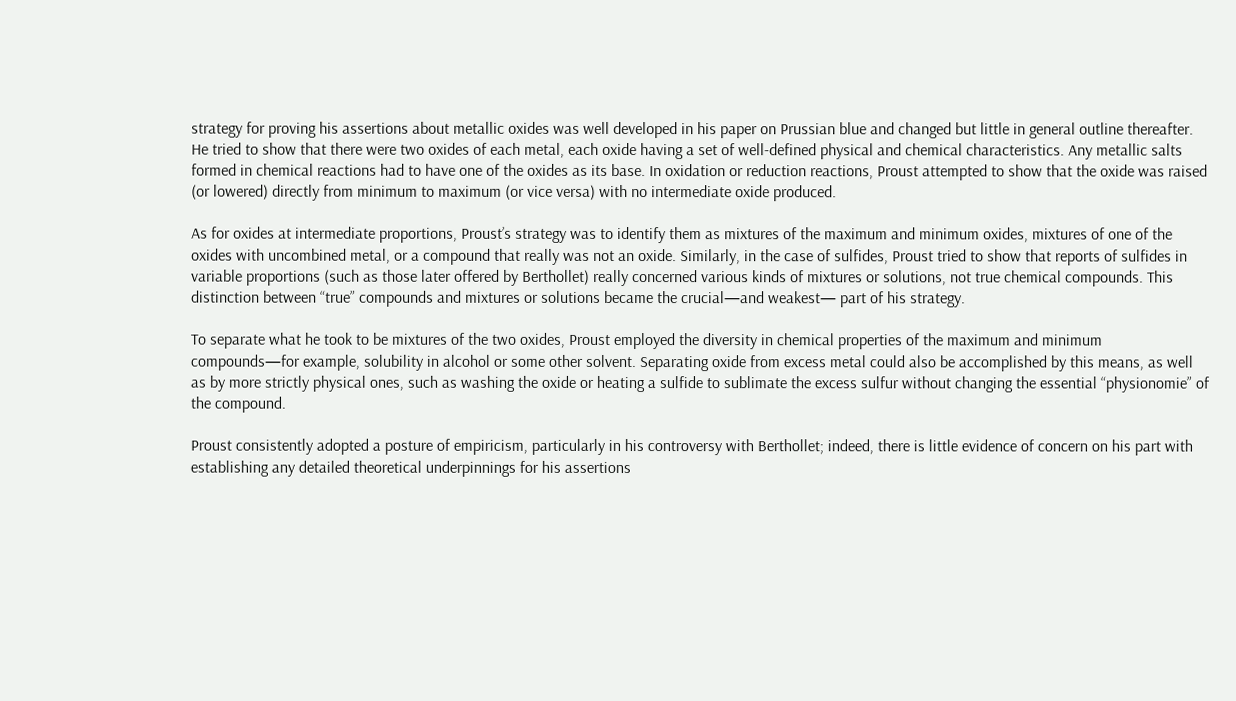strategy for proving his assertions about metallic oxides was well developed in his paper on Prussian blue and changed but little in general outline thereafter. He tried to show that there were two oxides of each metal, each oxide having a set of well-defined physical and chemical characteristics. Any metallic salts formed in chemical reactions had to have one of the oxides as its base. In oxidation or reduction reactions, Proust attempted to show that the oxide was raised (or lowered) directly from minimum to maximum (or vice versa) with no intermediate oxide produced.

As for oxides at intermediate proportions, Proust’s strategy was to identify them as mixtures of the maximum and minimum oxides, mixtures of one of the oxides with uncombined metal, or a compound that really was not an oxide. Similarly, in the case of sulfides, Proust tried to show that reports of sulfides in variable proportions (such as those later offered by Berthollet) really concerned various kinds of mixtures or solutions, not true chemical compounds. This distinction between “true” compounds and mixtures or solutions became the crucial—and weakest— part of his strategy.

To separate what he took to be mixtures of the two oxides, Proust employed the diversity in chemical properties of the maximum and minimum compounds—for example, solubility in alcohol or some other solvent. Separating oxide from excess metal could also be accomplished by this means, as well as by more strictly physical ones, such as washing the oxide or heating a sulfide to sublimate the excess sulfur without changing the essential “physionomie” of the compound.

Proust consistently adopted a posture of empiricism, particularly in his controversy with Berthollet; indeed, there is little evidence of concern on his part with establishing any detailed theoretical underpinnings for his assertions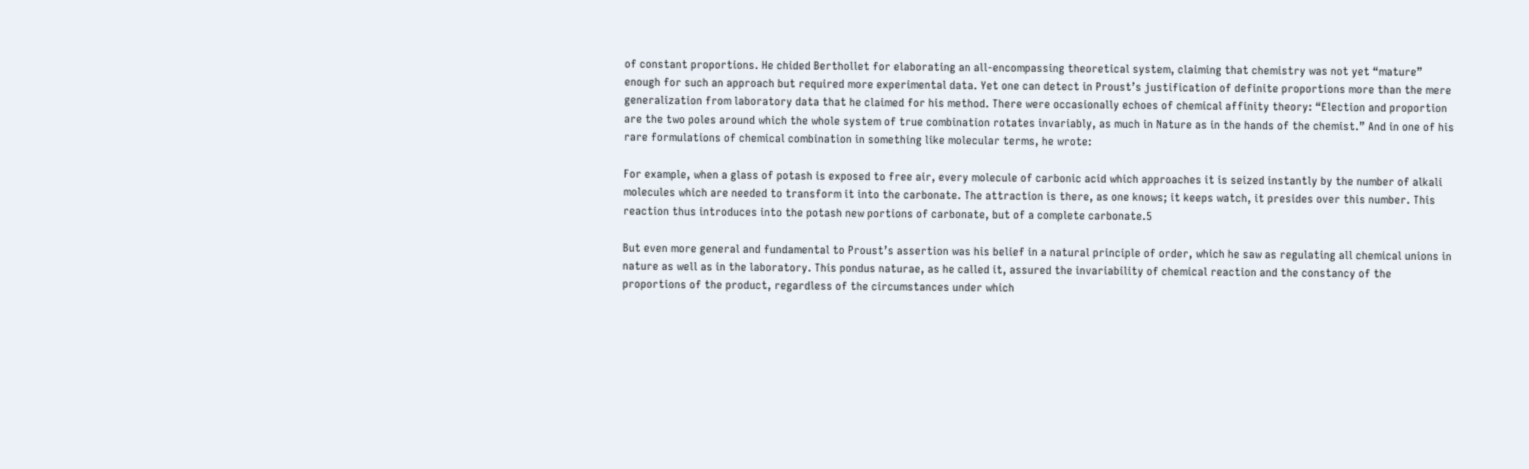of constant proportions. He chided Berthollet for elaborating an all-encompassing theoretical system, claiming that chemistry was not yet “mature” enough for such an approach but required more experimental data. Yet one can detect in Proust’s justification of definite proportions more than the mere generalization from laboratory data that he claimed for his method. There were occasionally echoes of chemical affinity theory: “Election and proportion are the two poles around which the whole system of true combination rotates invariably, as much in Nature as in the hands of the chemist.” And in one of his rare formulations of chemical combination in something like molecular terms, he wrote:

For example, when a glass of potash is exposed to free air, every molecule of carbonic acid which approaches it is seized instantly by the number of alkali molecules which are needed to transform it into the carbonate. The attraction is there, as one knows; it keeps watch, it presides over this number. This reaction thus introduces into the potash new portions of carbonate, but of a complete carbonate.5

But even more general and fundamental to Proust’s assertion was his belief in a natural principle of order, which he saw as regulating all chemical unions in nature as well as in the laboratory. This pondus naturae, as he called it, assured the invariability of chemical reaction and the constancy of the proportions of the product, regardless of the circumstances under which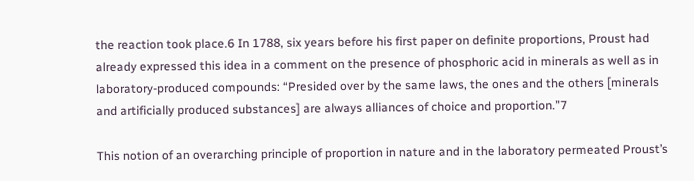the reaction took place.6 In 1788, six years before his first paper on definite proportions, Proust had already expressed this idea in a comment on the presence of phosphoric acid in minerals as well as in laboratory-produced compounds: “Presided over by the same laws, the ones and the others [minerals and artificially produced substances] are always alliances of choice and proportion.”7

This notion of an overarching principle of proportion in nature and in the laboratory permeated Proust’s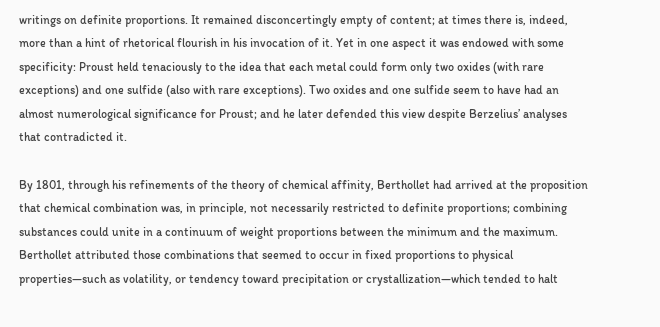writings on definite proportions. It remained disconcertingly empty of content; at times there is, indeed, more than a hint of rhetorical flourish in his invocation of it. Yet in one aspect it was endowed with some specificity: Proust held tenaciously to the idea that each metal could form only two oxides (with rare exceptions) and one sulfide (also with rare exceptions). Two oxides and one sulfide seem to have had an almost numerological significance for Proust; and he later defended this view despite Berzelius’ analyses that contradicted it.

By 1801, through his refinements of the theory of chemical affinity, Berthollet had arrived at the proposition that chemical combination was, in principle, not necessarily restricted to definite proportions; combining substances could unite in a continuum of weight proportions between the minimum and the maximum. Berthollet attributed those combinations that seemed to occur in fixed proportions to physical properties—such as volatility, or tendency toward precipitation or crystallization—which tended to halt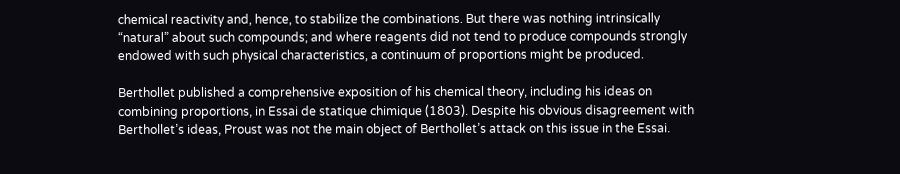chemical reactivity and, hence, to stabilize the combinations. But there was nothing intrinsically “natural” about such compounds; and where reagents did not tend to produce compounds strongly endowed with such physical characteristics, a continuum of proportions might be produced.

Berthollet published a comprehensive exposition of his chemical theory, including his ideas on combining proportions, in Essai de statique chimique (1803). Despite his obvious disagreement with Berthollet’s ideas, Proust was not the main object of Berthollet’s attack on this issue in the Essai.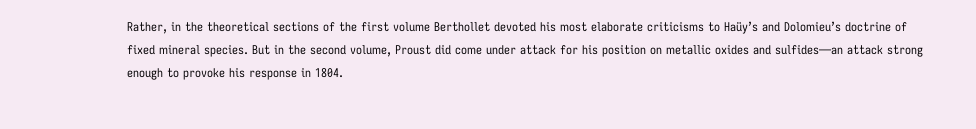Rather, in the theoretical sections of the first volume Berthollet devoted his most elaborate criticisms to Haüy’s and Dolomieu’s doctrine of fixed mineral species. But in the second volume, Proust did come under attack for his position on metallic oxides and sulfides—an attack strong enough to provoke his response in 1804.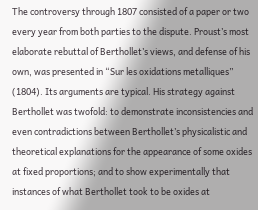The controversy through 1807 consisted of a paper or two every year from both parties to the dispute. Proust’s most elaborate rebuttal of Berthollet’s views, and defense of his own, was presented in “Sur les oxidations metalliques” (1804). Its arguments are typical. His strategy against Berthollet was twofold: to demonstrate inconsistencies and even contradictions between Berthollet’s physicalistic and theoretical explanations for the appearance of some oxides at fixed proportions; and to show experimentally that instances of what Berthollet took to be oxides at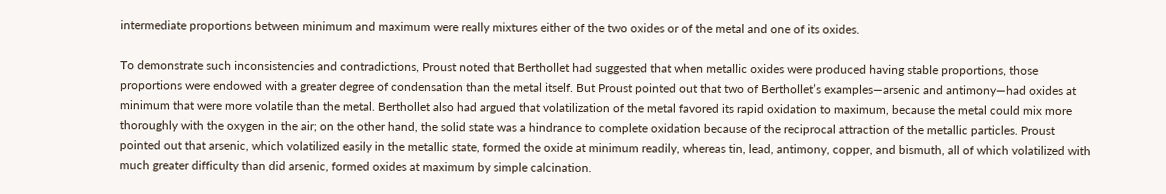intermediate proportions between minimum and maximum were really mixtures either of the two oxides or of the metal and one of its oxides.

To demonstrate such inconsistencies and contradictions, Proust noted that Berthollet had suggested that when metallic oxides were produced having stable proportions, those proportions were endowed with a greater degree of condensation than the metal itself. But Proust pointed out that two of Berthollet’s examples—arsenic and antimony—had oxides at minimum that were more volatile than the metal. Berthollet also had argued that volatilization of the metal favored its rapid oxidation to maximum, because the metal could mix more thoroughly with the oxygen in the air; on the other hand, the solid state was a hindrance to complete oxidation because of the reciprocal attraction of the metallic particles. Proust pointed out that arsenic, which volatilized easily in the metallic state, formed the oxide at minimum readily, whereas tin, lead, antimony, copper, and bismuth, all of which volatilized with much greater difficulty than did arsenic, formed oxides at maximum by simple calcination.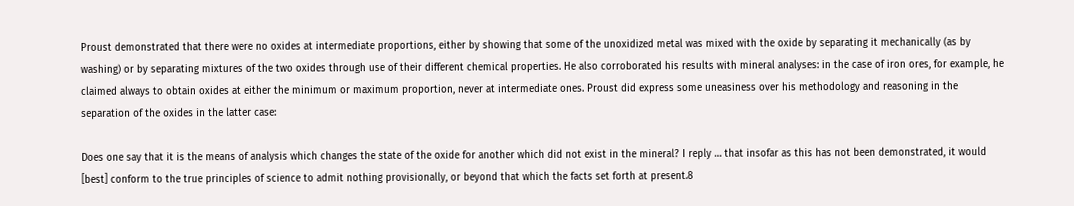Proust demonstrated that there were no oxides at intermediate proportions, either by showing that some of the unoxidized metal was mixed with the oxide by separating it mechanically (as by washing) or by separating mixtures of the two oxides through use of their different chemical properties. He also corroborated his results with mineral analyses: in the case of iron ores, for example, he claimed always to obtain oxides at either the minimum or maximum proportion, never at intermediate ones. Proust did express some uneasiness over his methodology and reasoning in the separation of the oxides in the latter case:

Does one say that it is the means of analysis which changes the state of the oxide for another which did not exist in the mineral? I reply … that insofar as this has not been demonstrated, it would [best] conform to the true principles of science to admit nothing provisionally, or beyond that which the facts set forth at present.8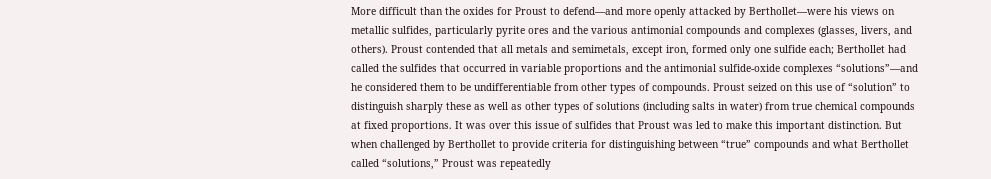More difficult than the oxides for Proust to defend—and more openly attacked by Berthollet—were his views on metallic sulfides, particularly pyrite ores and the various antimonial compounds and complexes (glasses, livers, and others). Proust contended that all metals and semimetals, except iron, formed only one sulfide each; Berthollet had called the sulfides that occurred in variable proportions and the antimonial sulfide-oxide complexes “solutions”—and he considered them to be undifferentiable from other types of compounds. Proust seized on this use of “solution” to distinguish sharply these as well as other types of solutions (including salts in water) from true chemical compounds at fixed proportions. It was over this issue of sulfides that Proust was led to make this important distinction. But when challenged by Berthollet to provide criteria for distinguishing between “true” compounds and what Berthollet called “solutions,” Proust was repeatedly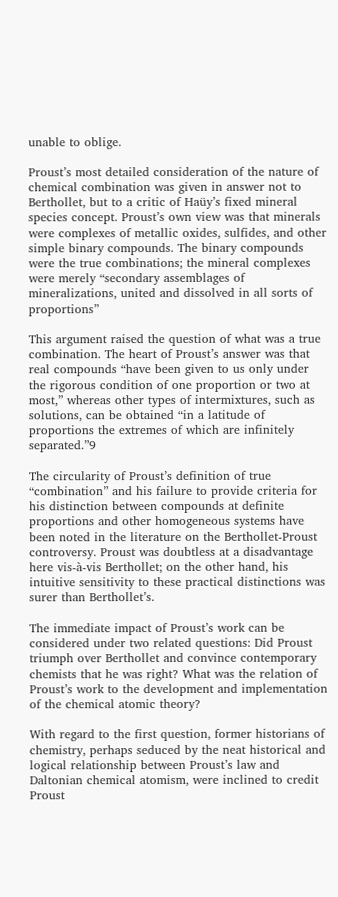unable to oblige.

Proust’s most detailed consideration of the nature of chemical combination was given in answer not to Berthollet, but to a critic of Haüy’s fixed mineral species concept. Proust’s own view was that minerals were complexes of metallic oxides, sulfides, and other simple binary compounds. The binary compounds were the true combinations; the mineral complexes were merely “secondary assemblages of mineralizations, united and dissolved in all sorts of proportions”

This argument raised the question of what was a true combination. The heart of Proust’s answer was that real compounds “have been given to us only under the rigorous condition of one proportion or two at most,” whereas other types of intermixtures, such as solutions, can be obtained “in a latitude of proportions the extremes of which are infinitely separated.”9

The circularity of Proust’s definition of true “combination” and his failure to provide criteria for his distinction between compounds at definite proportions and other homogeneous systems have been noted in the literature on the Berthollet-Proust controversy. Proust was doubtless at a disadvantage here vis-à-vis Berthollet; on the other hand, his intuitive sensitivity to these practical distinctions was surer than Berthollet’s.

The immediate impact of Proust’s work can be considered under two related questions: Did Proust triumph over Berthollet and convince contemporary chemists that he was right? What was the relation of Proust’s work to the development and implementation of the chemical atomic theory?

With regard to the first question, former historians of chemistry, perhaps seduced by the neat historical and logical relationship between Proust’s law and Daltonian chemical atomism, were inclined to credit Proust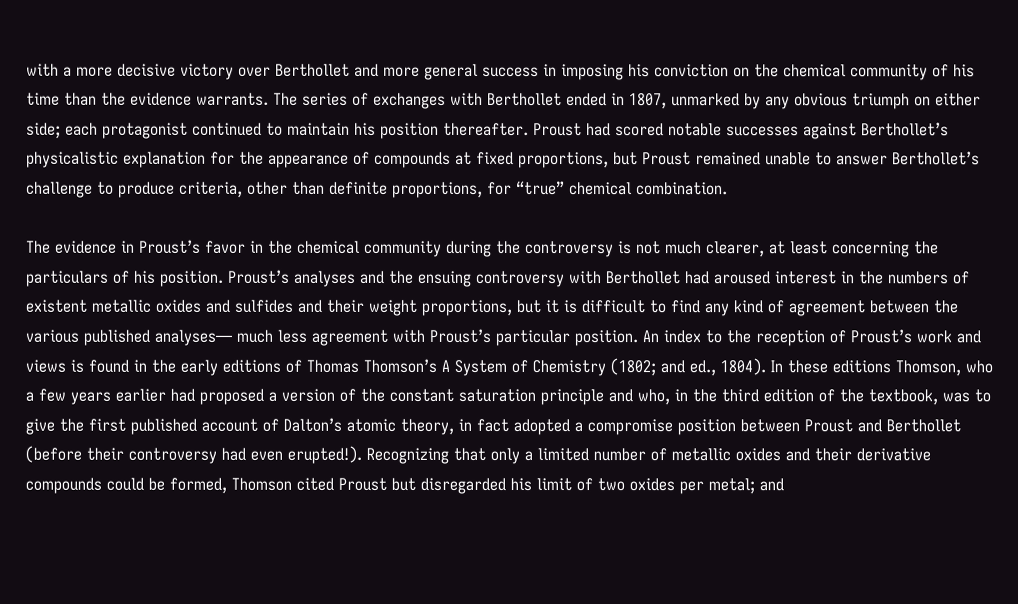with a more decisive victory over Berthollet and more general success in imposing his conviction on the chemical community of his time than the evidence warrants. The series of exchanges with Berthollet ended in 1807, unmarked by any obvious triumph on either side; each protagonist continued to maintain his position thereafter. Proust had scored notable successes against Berthollet’s physicalistic explanation for the appearance of compounds at fixed proportions, but Proust remained unable to answer Berthollet’s challenge to produce criteria, other than definite proportions, for “true” chemical combination.

The evidence in Proust’s favor in the chemical community during the controversy is not much clearer, at least concerning the particulars of his position. Proust’s analyses and the ensuing controversy with Berthollet had aroused interest in the numbers of existent metallic oxides and sulfides and their weight proportions, but it is difficult to find any kind of agreement between the various published analyses— much less agreement with Proust’s particular position. An index to the reception of Proust’s work and views is found in the early editions of Thomas Thomson’s A System of Chemistry (1802; and ed., 1804). In these editions Thomson, who a few years earlier had proposed a version of the constant saturation principle and who, in the third edition of the textbook, was to give the first published account of Dalton’s atomic theory, in fact adopted a compromise position between Proust and Berthollet (before their controversy had even erupted!). Recognizing that only a limited number of metallic oxides and their derivative compounds could be formed, Thomson cited Proust but disregarded his limit of two oxides per metal; and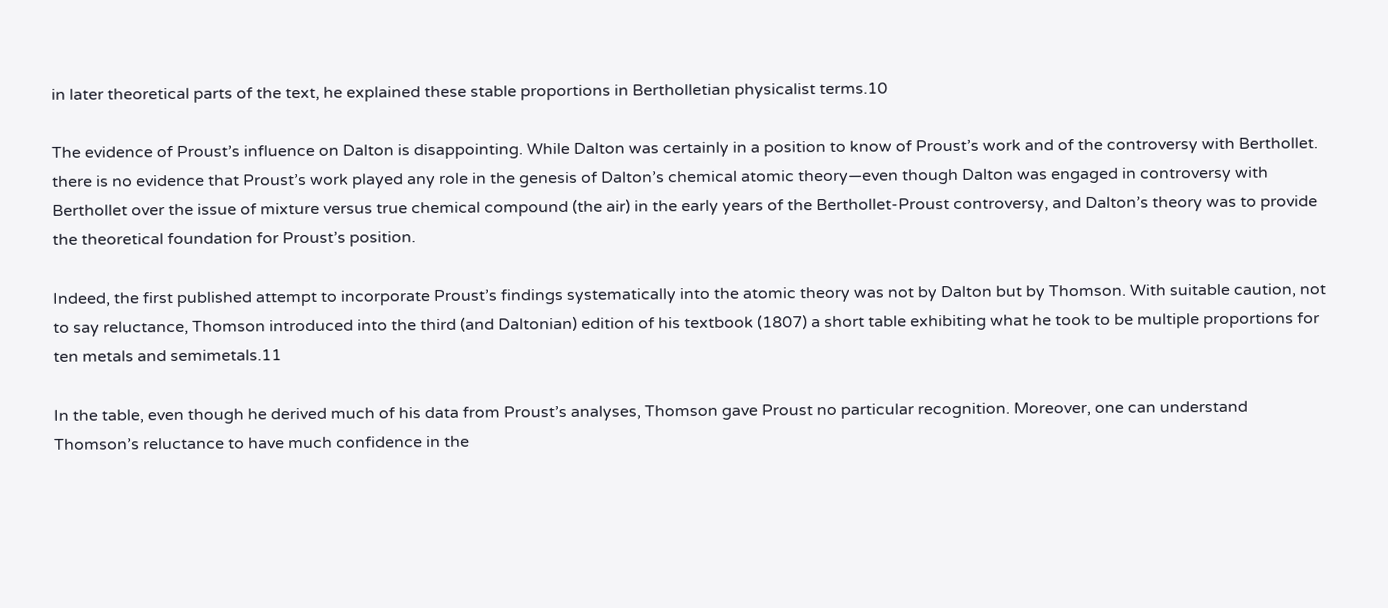in later theoretical parts of the text, he explained these stable proportions in Bertholletian physicalist terms.10

The evidence of Proust’s influence on Dalton is disappointing. While Dalton was certainly in a position to know of Proust’s work and of the controversy with Berthollet. there is no evidence that Proust’s work played any role in the genesis of Dalton’s chemical atomic theory—even though Dalton was engaged in controversy with Berthollet over the issue of mixture versus true chemical compound (the air) in the early years of the Berthollet-Proust controversy, and Dalton’s theory was to provide the theoretical foundation for Proust’s position.

Indeed, the first published attempt to incorporate Proust’s findings systematically into the atomic theory was not by Dalton but by Thomson. With suitable caution, not to say reluctance, Thomson introduced into the third (and Daltonian) edition of his textbook (1807) a short table exhibiting what he took to be multiple proportions for ten metals and semimetals.11

In the table, even though he derived much of his data from Proust’s analyses, Thomson gave Proust no particular recognition. Moreover, one can understand Thomson’s reluctance to have much confidence in the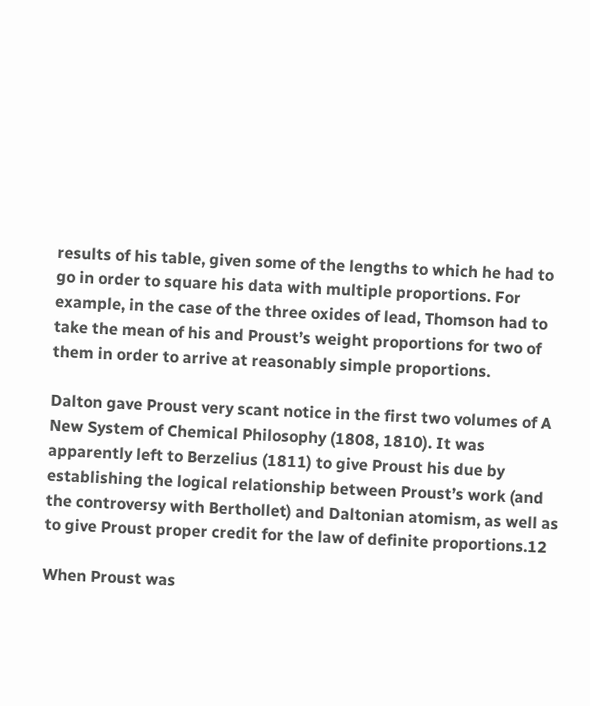results of his table, given some of the lengths to which he had to go in order to square his data with multiple proportions. For example, in the case of the three oxides of lead, Thomson had to take the mean of his and Proust’s weight proportions for two of them in order to arrive at reasonably simple proportions.

Dalton gave Proust very scant notice in the first two volumes of A New System of Chemical Philosophy (1808, 1810). It was apparently left to Berzelius (1811) to give Proust his due by establishing the logical relationship between Proust’s work (and the controversy with Berthollet) and Daltonian atomism, as well as to give Proust proper credit for the law of definite proportions.12

When Proust was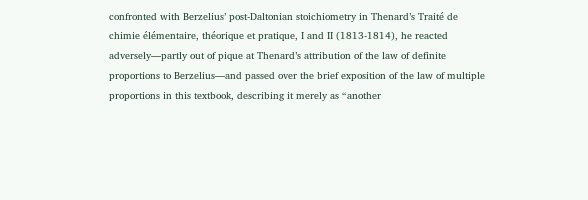confronted with Berzelius’ post-Daltonian stoichiometry in Thenard’s Traité de chimie élémentaire, théorique et pratique, I and II (1813-1814), he reacted adversely—partly out of pique at Thenard’s attribution of the law of definite proportions to Berzelius—and passed over the brief exposition of the law of multiple proportions in this textbook, describing it merely as “another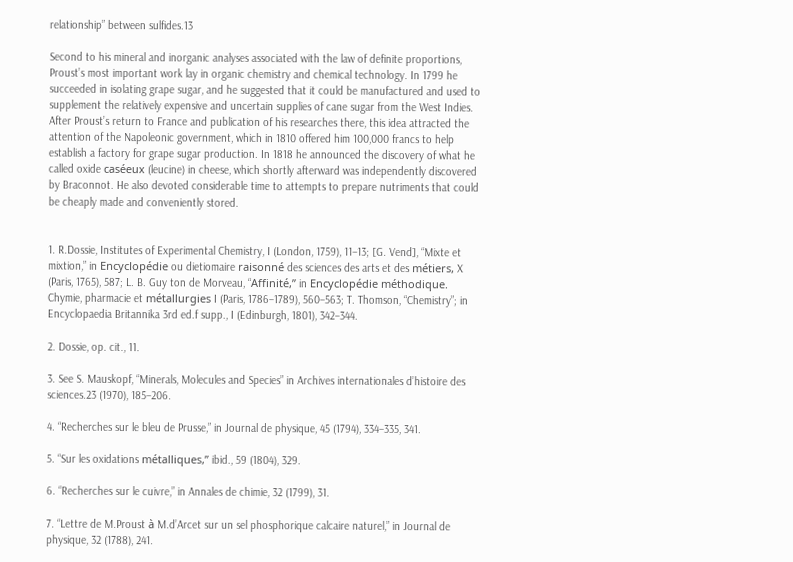relationship” between sulfides.13

Second to his mineral and inorganic analyses associated with the law of definite proportions, Proust’s most important work lay in organic chemistry and chemical technology. In 1799 he succeeded in isolating grape sugar, and he suggested that it could be manufactured and used to supplement the relatively expensive and uncertain supplies of cane sugar from the West Indies. After Proust’s return to France and publication of his researches there, this idea attracted the attention of the Napoleonic government, which in 1810 offered him 100,000 francs to help establish a factory for grape sugar production. In 1818 he announced the discovery of what he called oxide caséeux (leucine) in cheese, which shortly afterward was independently discovered by Braconnot. He also devoted considerable time to attempts to prepare nutriments that could be cheaply made and conveniently stored.


1. R.Dossie, Institutes of Experimental Chemistry, I (London, 1759), 11–13; [G. Vend], “Mixte et mixtion,” in Encyclopédie ou dietiomaire raisonné des sciences des arts et des métiers, X (Paris, 1765), 587; L. B. Guy ton de Morveau, “Affinité,” in Encyclopédie méthodique. Chymie, pharmacie et métallurgies I (Paris, 1786–1789), 560–563; T. Thomson, “Chemistry”; in Encyclopaedia Britannika 3rd ed.f supp., I (Edinburgh, 1801), 342–344.

2. Dossie, op. cit., 11.

3. See S. Mauskopf, “Minerals, Molecules and Species” in Archives internationales d’histoire des sciences.23 (1970), 185–206.

4. “Recherches sur le bleu de Prusse,” in Journal de physique, 45 (1794), 334–335, 341.

5. “Sur les oxidations métalliques,” ibid., 59 (1804), 329.

6. “Recherches sur le cuivre,” in Annales de chimie, 32 (1799), 31.

7. “Lettre de M.Proust à M.d’Arcet sur un sel phosphorique calcaire naturel,” in Journal de physique, 32 (1788), 241.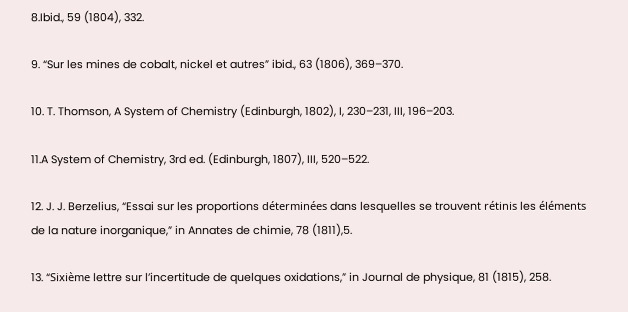8.Ibid., 59 (1804), 332.

9. “Sur les mines de cobalt, nickel et autres” ibid., 63 (1806), 369–370.

10. T. Thomson, A System of Chemistry (Edinburgh, 1802), I, 230–231, III, 196–203.

11.A System of Chemistry, 3rd ed. (Edinburgh, 1807), III, 520–522.

12. J. J. Berzelius, “Essai sur les proportions déterminées dans lesquelles se trouvent rétinis les éléments de la nature inorganique,” in Annates de chimie, 78 (1811),5.

13. “Sixième lettre sur l’incertitude de quelques oxidations,” in Journal de physique, 81 (1815), 258.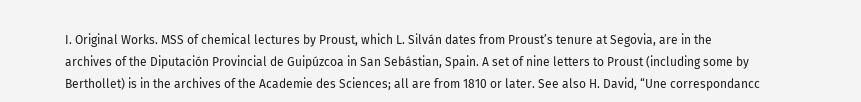I. Original Works. MSS of chemical lectures by Proust, which L. Silván dates from Proust’s tenure at Segovia, are in the archives of the Diputación Provincial de Guipúzcoa in San Sebástian, Spain. A set of nine letters to Proust (including some by Berthollet) is in the archives of the Academie des Sciences; all are from 1810 or later. See also H. David, “Une correspondancc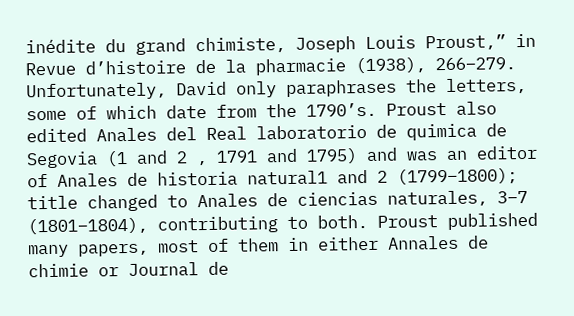inédite du grand chimiste, Joseph Louis Proust,” in Revue d’histoire de la pharmacie (1938), 266–279. Unfortunately, David only paraphrases the letters, some of which date from the 1790’s. Proust also edited Anales del Real laboratorio de quimica de Segovia (1 and 2 , 1791 and 1795) and was an editor of Anales de historia natural1 and 2 (1799–1800); title changed to Anales de ciencias naturales, 3–7 (1801–1804), contributing to both. Proust published many papers, most of them in either Annales de chimie or Journal de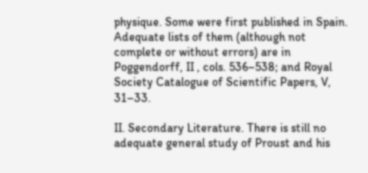physique. Some were first published in Spain. Adequate lists of them (although not complete or without errors) are in Poggendorff, II , cols. 536–538; and Royal Society Catalogue of Scientific Papers, V, 31–33.

II. Secondary Literature. There is still no adequate general study of Proust and his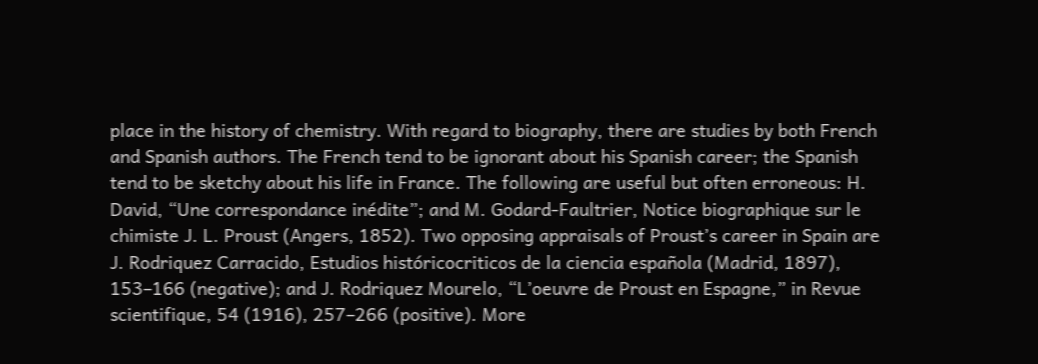place in the history of chemistry. With regard to biography, there are studies by both French and Spanish authors. The French tend to be ignorant about his Spanish career; the Spanish tend to be sketchy about his life in France. The following are useful but often erroneous: H. David, “Une correspondance inédite”; and M. Godard-Faultrier, Notice biographique sur le chimiste J. L. Proust (Angers, 1852). Two opposing appraisals of Proust’s career in Spain are J. Rodriquez Carracido, Estudios históricocriticos de la ciencia española (Madrid, 1897), 153–166 (negative); and J. Rodriquez Mourelo, “L’oeuvre de Proust en Espagne,” in Revue scientifique, 54 (1916), 257–266 (positive). More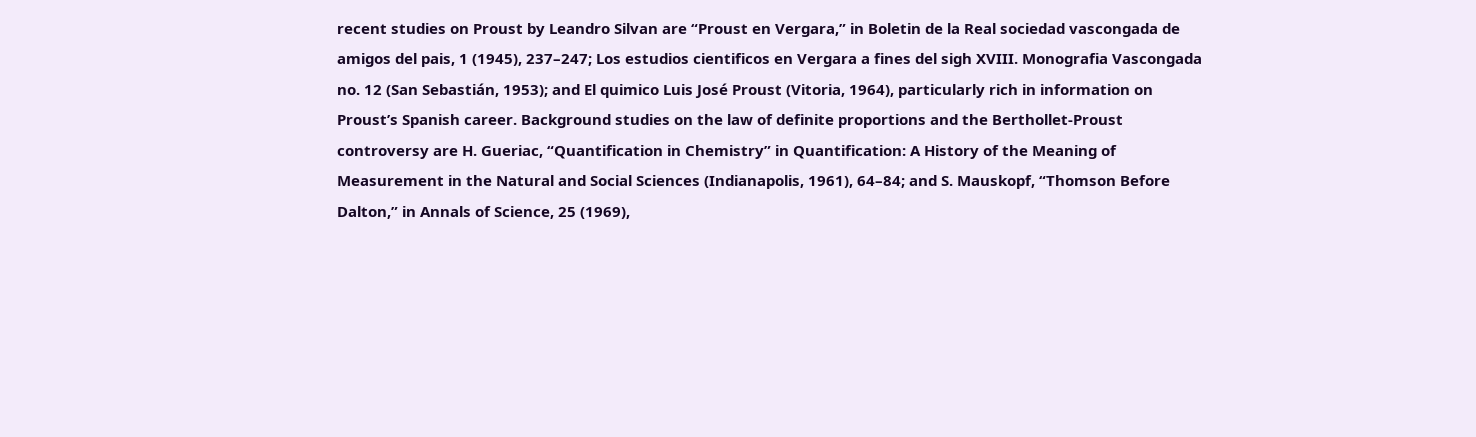recent studies on Proust by Leandro Silvan are “Proust en Vergara,” in Boletin de la Real sociedad vascongada de amigos del pais, 1 (1945), 237–247; Los estudios cientificos en Vergara a fines del sigh XVIII. Monografia Vascongada no. 12 (San Sebastián, 1953); and El quimico Luis José Proust (Vitoria, 1964), particularly rich in information on Proust’s Spanish career. Background studies on the law of definite proportions and the Berthollet-Proust controversy are H. Gueriac, “Quantification in Chemistry” in Quantification: A History of the Meaning of Measurement in the Natural and Social Sciences (Indianapolis, 1961), 64–84; and S. Mauskopf, “Thomson Before Dalton,” in Annals of Science, 25 (1969),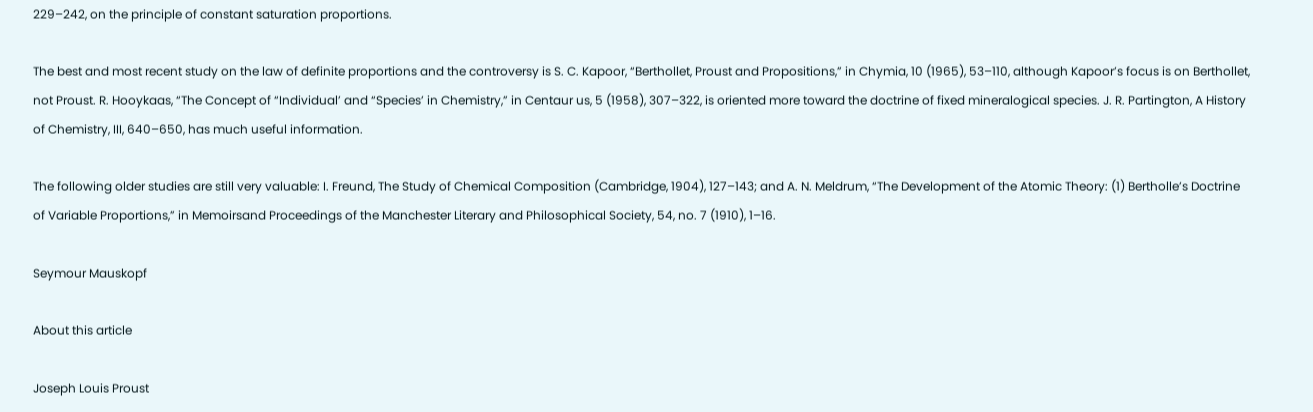229–242, on the principle of constant saturation proportions.

The best and most recent study on the law of definite proportions and the controversy is S. C. Kapoor, “Berthollet, Proust and Propositions,” in Chymia, 10 (1965), 53–110, although Kapoor’s focus is on Berthollet, not Proust. R. Hooykaas, “The Concept of “Individual’ and “Species’ in Chemistry,” in Centaur us, 5 (1958), 307–322, is oriented more toward the doctrine of fixed mineralogical species. J. R. Partington, A History of Chemistry, III, 640–650, has much useful information.

The following older studies are still very valuable: I. Freund, The Study of Chemical Composition (Cambridge, 1904), 127–143; and A. N. Meldrum, “The Development of the Atomic Theory: (1) Bertholle’s Doctrine of Variable Proportions,” in Memoirsand Proceedings of the Manchester Literary and Philosophical Society, 54, no. 7 (1910), 1–16.

Seymour Mauskopf

About this article

Joseph Louis Proust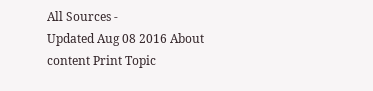All Sources -
Updated Aug 08 2016 About content Print Topic